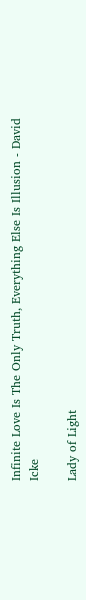Infinite Love Is The Only Truth, Everything Else Is Illusion - David Icke

Lady of Light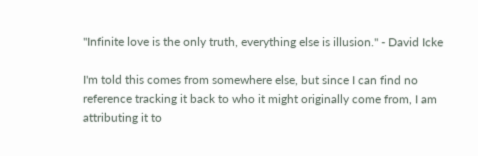"Infinite love is the only truth, everything else is illusion." - David Icke

I'm told this comes from somewhere else, but since I can find no reference tracking it back to who it might originally come from, I am attributing it to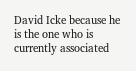David Icke because he is the one who is currently associated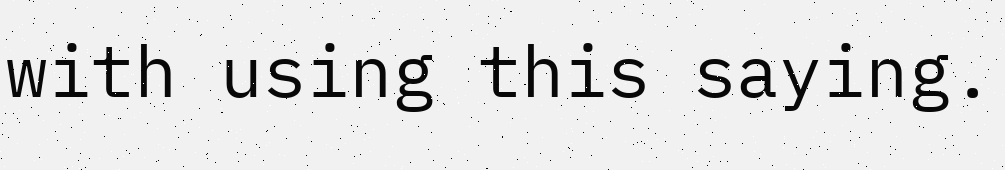with using this saying.